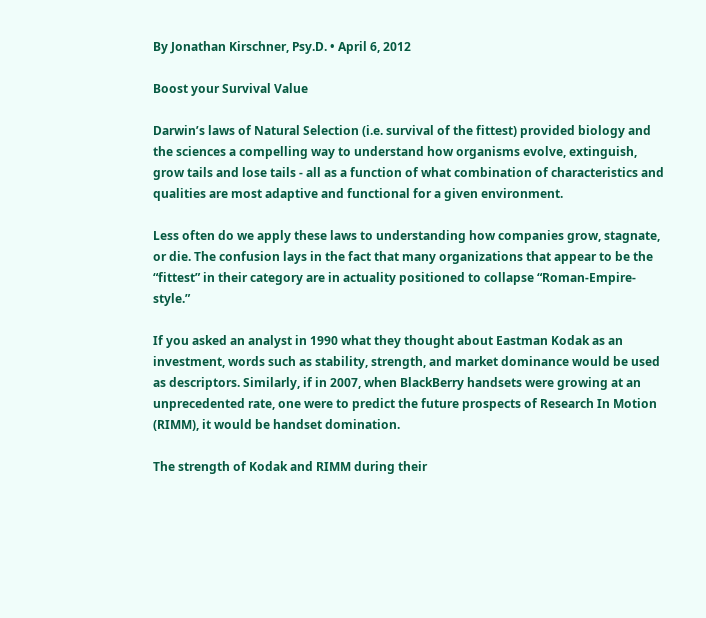By Jonathan Kirschner, Psy.D. • April 6, 2012

Boost your Survival Value

Darwin’s laws of Natural Selection (i.e. survival of the fittest) provided biology and the sciences a compelling way to understand how organisms evolve, extinguish, grow tails and lose tails - all as a function of what combination of characteristics and qualities are most adaptive and functional for a given environment.

Less often do we apply these laws to understanding how companies grow, stagnate, or die. The confusion lays in the fact that many organizations that appear to be the “fittest” in their category are in actuality positioned to collapse “Roman-Empire-style.”

If you asked an analyst in 1990 what they thought about Eastman Kodak as an investment, words such as stability, strength, and market dominance would be used as descriptors. Similarly, if in 2007, when BlackBerry handsets were growing at an unprecedented rate, one were to predict the future prospects of Research In Motion (RIMM), it would be handset domination.

The strength of Kodak and RIMM during their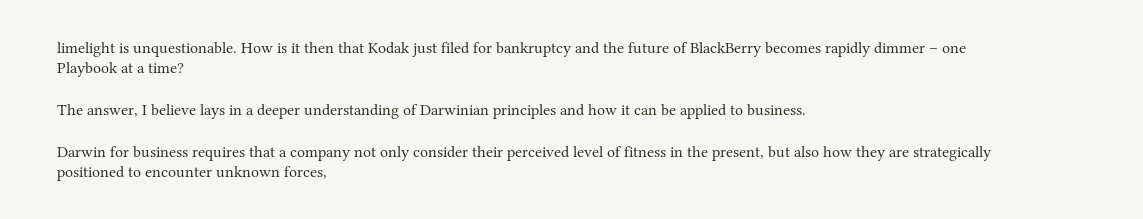limelight is unquestionable. How is it then that Kodak just filed for bankruptcy and the future of BlackBerry becomes rapidly dimmer – one Playbook at a time?

The answer, I believe lays in a deeper understanding of Darwinian principles and how it can be applied to business.

Darwin for business requires that a company not only consider their perceived level of fitness in the present, but also how they are strategically positioned to encounter unknown forces,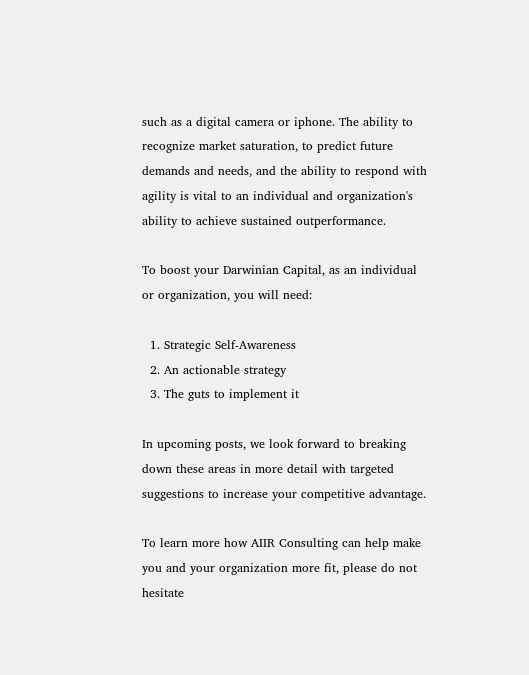such as a digital camera or iphone. The ability to recognize market saturation, to predict future demands and needs, and the ability to respond with agility is vital to an individual and organization's ability to achieve sustained outperformance.

To boost your Darwinian Capital, as an individual or organization, you will need:

  1. Strategic Self-Awareness
  2. An actionable strategy
  3. The guts to implement it

In upcoming posts, we look forward to breaking down these areas in more detail with targeted suggestions to increase your competitive advantage.

To learn more how AIIR Consulting can help make you and your organization more fit, please do not hesitate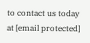to contact us today at [email protected]